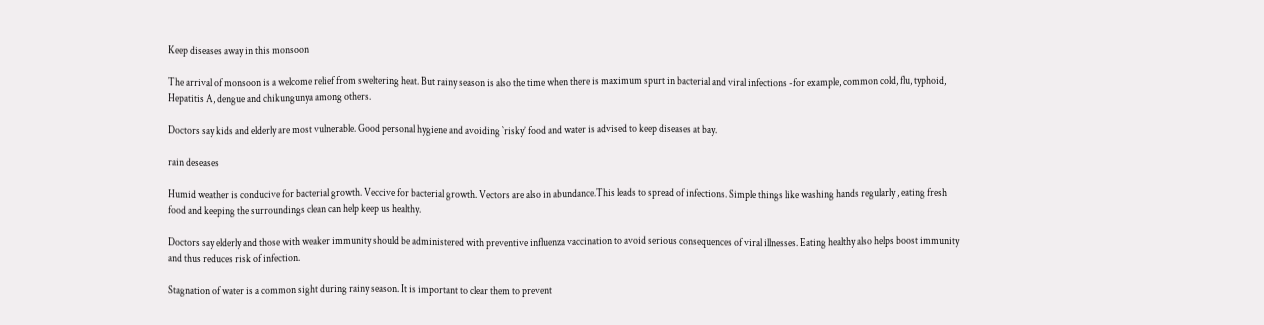Keep diseases away in this monsoon

The arrival of monsoon is a welcome relief from sweltering heat. But rainy season is also the time when there is maximum spurt in bacterial and viral infections -for example, common cold, flu, typhoid, Hepatitis A, dengue and chikungunya among others.

Doctors say kids and elderly are most vulnerable. Good personal hygiene and avoiding `risky’ food and water is advised to keep diseases at bay.

rain deseases

Humid weather is conducive for bacterial growth. Veccive for bacterial growth. Vectors are also in abundance.This leads to spread of infections. Simple things like washing hands regularly , eating fresh food and keeping the surroundings clean can help keep us healthy.

Doctors say elderly and those with weaker immunity should be administered with preventive influenza vaccination to avoid serious consequences of viral illnesses. Eating healthy also helps boost immunity and thus reduces risk of infection.

Stagnation of water is a common sight during rainy season. It is important to clear them to prevent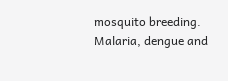mosquito breeding. Malaria, dengue and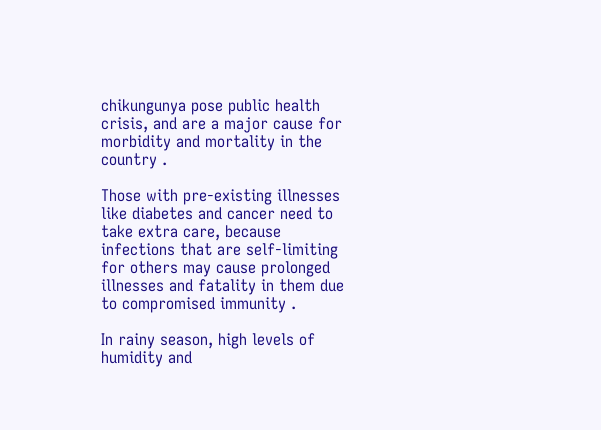chikungunya pose public health crisis, and are a major cause for morbidity and mortality in the country .

Those with pre-existing illnesses like diabetes and cancer need to take extra care, because infections that are self-limiting for others may cause prolonged illnesses and fatality in them due to compromised immunity .

In rainy season, high levels of humidity and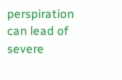perspiration can lead of severe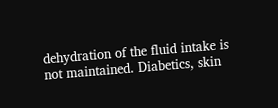dehydration of the fluid intake is not maintained. Diabetics, skin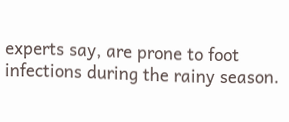experts say, are prone to foot infections during the rainy season.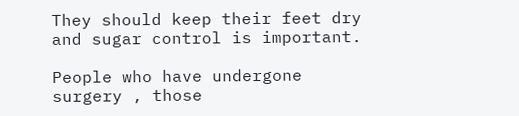They should keep their feet dry and sugar control is important.

People who have undergone surgery , those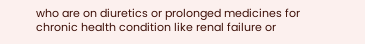who are on diuretics or prolonged medicines for chronic health condition like renal failure or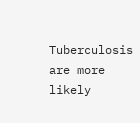Tuberculosis are more likely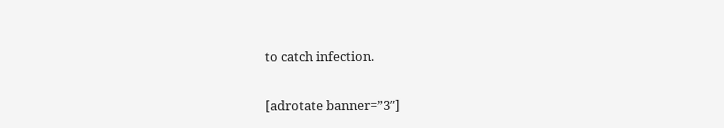to catch infection.

[adrotate banner=”3″]